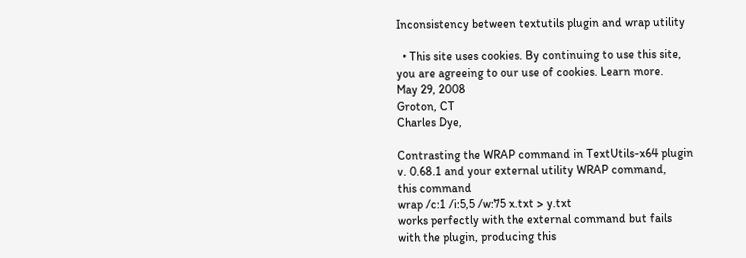Inconsistency between textutils plugin and wrap utility

  • This site uses cookies. By continuing to use this site, you are agreeing to our use of cookies. Learn more.
May 29, 2008
Groton, CT
Charles Dye,

Contrasting the WRAP command in TextUtils-x64 plugin v. 0.68.1 and your external utility WRAP command,
this command
wrap /c:1 /i:5,5 /w:75 x.txt > y.txt
works perfectly with the external command but fails with the plugin, producing this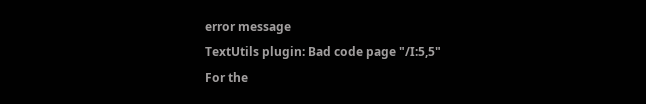error message
TextUtils plugin: Bad code page "/I:5,5"
For the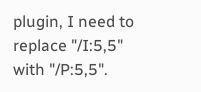plugin, I need to replace "/I:5,5" with "/P:5,5".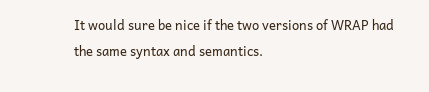It would sure be nice if the two versions of WRAP had the same syntax and semantics.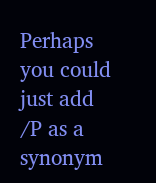Perhaps you could just add /P as a synonym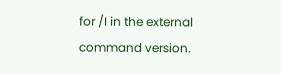for /I in the external command version.